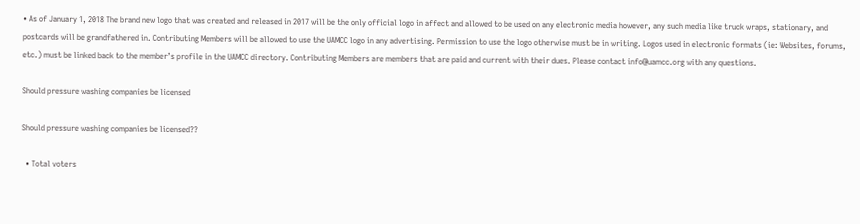• As of January 1, 2018 The brand new logo that was created and released in 2017 will be the only official logo in affect and allowed to be used on any electronic media however, any such media like truck wraps, stationary, and postcards will be grandfathered in. Contributing Members will be allowed to use the UAMCC logo in any advertising. Permission to use the logo otherwise must be in writing. Logos used in electronic formats (ie: Websites, forums, etc.) must be linked back to the member’s profile in the UAMCC directory. Contributing Members are members that are paid and current with their dues. Please contact info@uamcc.org with any questions.

Should pressure washing companies be licensed

Should pressure washing companies be licensed??

  • Total voters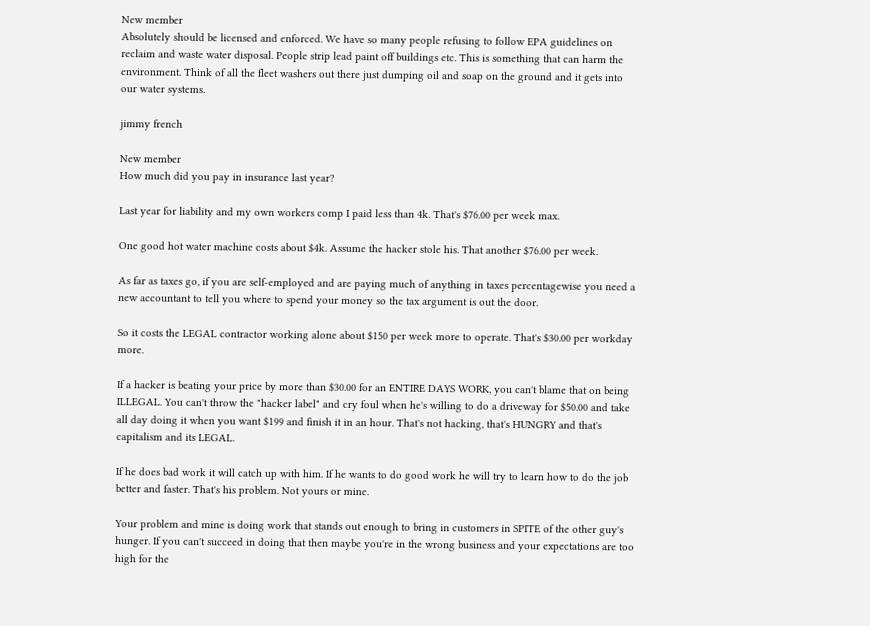New member
Absolutely should be licensed and enforced. We have so many people refusing to follow EPA guidelines on reclaim and waste water disposal. People strip lead paint off buildings etc. This is something that can harm the environment. Think of all the fleet washers out there just dumping oil and soap on the ground and it gets into our water systems.

jimmy french

New member
How much did you pay in insurance last year?

Last year for liability and my own workers comp I paid less than 4k. That's $76.00 per week max.

One good hot water machine costs about $4k. Assume the hacker stole his. That another $76.00 per week.

As far as taxes go, if you are self-employed and are paying much of anything in taxes percentagewise you need a new accountant to tell you where to spend your money so the tax argument is out the door.

So it costs the LEGAL contractor working alone about $150 per week more to operate. That's $30.00 per workday more.

If a hacker is beating your price by more than $30.00 for an ENTIRE DAYS WORK, you can't blame that on being ILLEGAL. You can't throw the "hacker label" and cry foul when he's willing to do a driveway for $50.00 and take all day doing it when you want $199 and finish it in an hour. That's not hacking, that's HUNGRY and that's capitalism and its LEGAL.

If he does bad work it will catch up with him. If he wants to do good work he will try to learn how to do the job better and faster. That's his problem. Not yours or mine.

Your problem and mine is doing work that stands out enough to bring in customers in SPITE of the other guy's hunger. If you can't succeed in doing that then maybe you're in the wrong business and your expectations are too high for the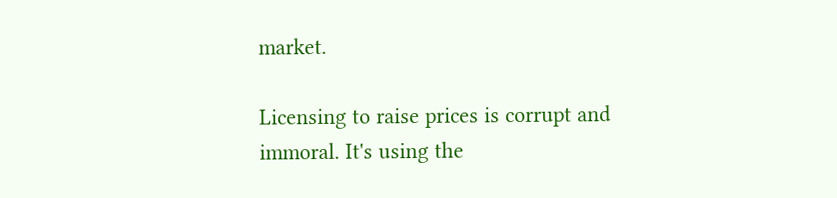market.

Licensing to raise prices is corrupt and immoral. It's using the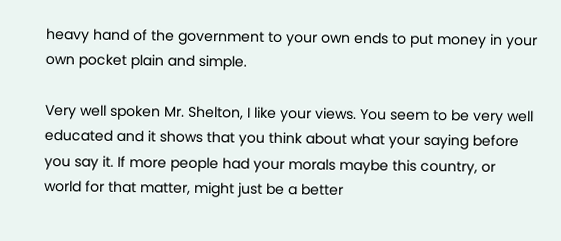heavy hand of the government to your own ends to put money in your own pocket plain and simple.

Very well spoken Mr. Shelton, I like your views. You seem to be very well educated and it shows that you think about what your saying before you say it. If more people had your morals maybe this country, or world for that matter, might just be a better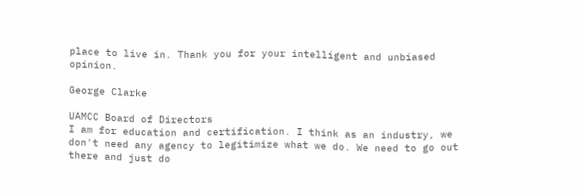place to live in. Thank you for your intelligent and unbiased opinion.

George Clarke

UAMCC Board of Directors
I am for education and certification. I think as an industry, we don't need any agency to legitimize what we do. We need to go out there and just do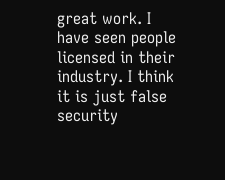great work. I have seen people licensed in their industry. I think it is just false security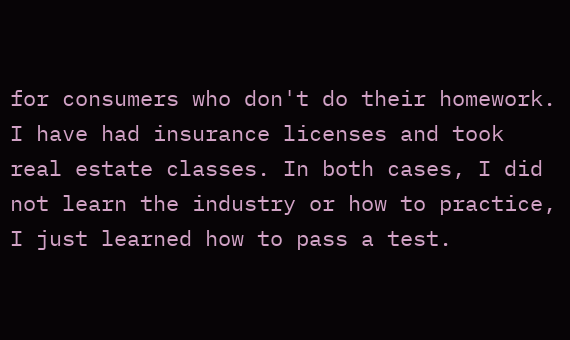for consumers who don't do their homework. I have had insurance licenses and took real estate classes. In both cases, I did not learn the industry or how to practice, I just learned how to pass a test.